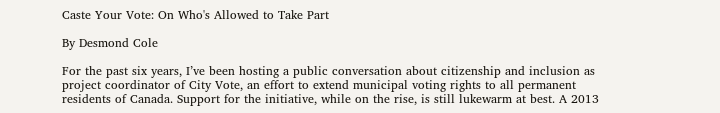Caste Your Vote: On Who's Allowed to Take Part

By Desmond Cole

For the past six years, I’ve been hosting a public conversation about citizenship and inclusion as project coordinator of City Vote, an effort to extend municipal voting rights to all permanent residents of Canada. Support for the initiative, while on the rise, is still lukewarm at best. A 2013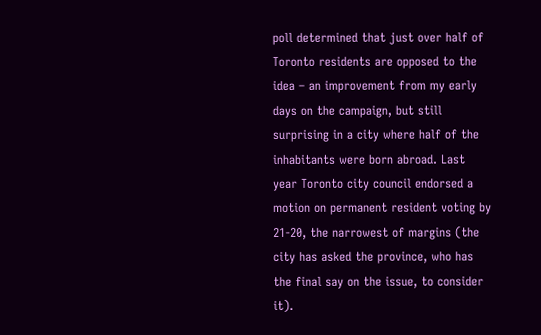poll determined that just over half of Toronto residents are opposed to the idea – an improvement from my early days on the campaign, but still surprising in a city where half of the inhabitants were born abroad. Last year Toronto city council endorsed a motion on permanent resident voting by  21-20, the narrowest of margins (the city has asked the province, who has the final say on the issue, to consider it).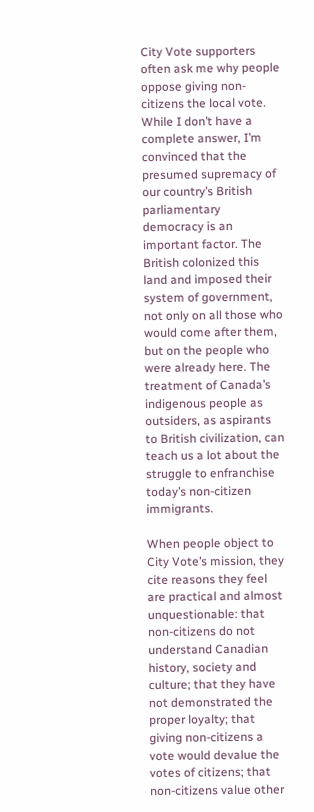City Vote supporters often ask me why people oppose giving non-citizens the local vote. While I don’t have a complete answer, I’m convinced that the presumed supremacy of our country’s British parliamentary democracy is an important factor. The British colonized this land and imposed their system of government, not only on all those who would come after them, but on the people who were already here. The treatment of Canada’s indigenous people as outsiders, as aspirants to British civilization, can teach us a lot about the struggle to enfranchise today’s non-citizen immigrants.

When people object to City Vote’s mission, they cite reasons they feel are practical and almost unquestionable: that non-citizens do not understand Canadian history, society and culture; that they have not demonstrated the proper loyalty; that giving non-citizens a vote would devalue the votes of citizens; that non-citizens value other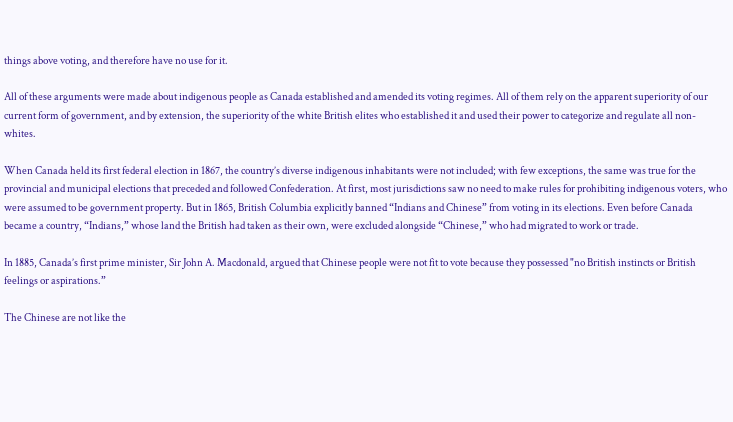things above voting, and therefore have no use for it.

All of these arguments were made about indigenous people as Canada established and amended its voting regimes. All of them rely on the apparent superiority of our current form of government, and by extension, the superiority of the white British elites who established it and used their power to categorize and regulate all non-whites.

When Canada held its first federal election in 1867, the country’s diverse indigenous inhabitants were not included; with few exceptions, the same was true for the provincial and municipal elections that preceded and followed Confederation. At first, most jurisdictions saw no need to make rules for prohibiting indigenous voters, who were assumed to be government property. But in 1865, British Columbia explicitly banned “Indians and Chinese” from voting in its elections. Even before Canada became a country, “Indians,” whose land the British had taken as their own, were excluded alongside “Chinese,” who had migrated to work or trade.

In 1885, Canada’s first prime minister, Sir John A. Macdonald, argued that Chinese people were not fit to vote because they possessed "no British instincts or British feelings or aspirations.”

The Chinese are not like the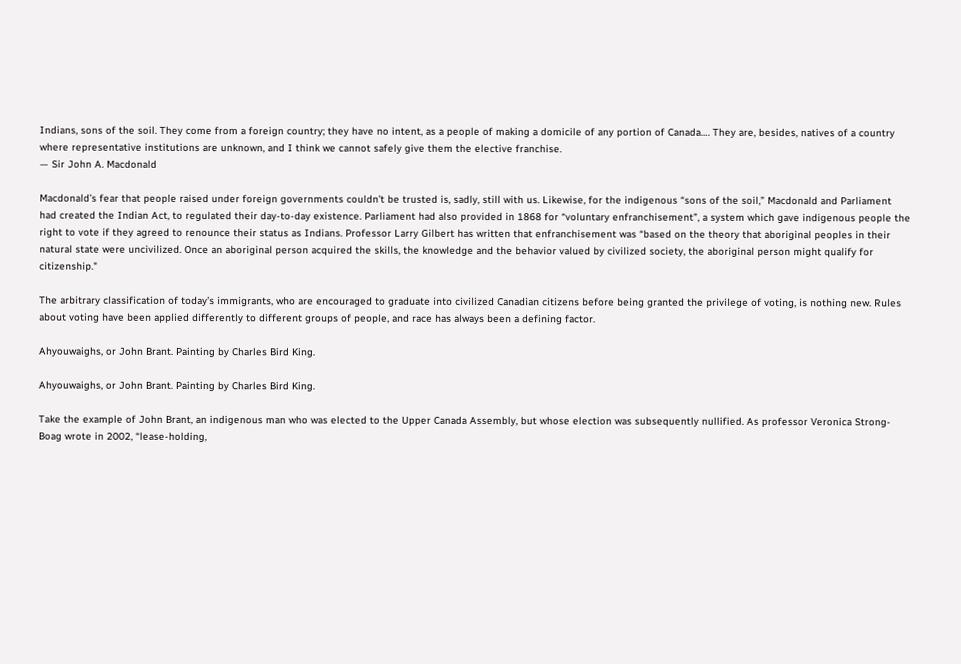Indians, sons of the soil. They come from a foreign country; they have no intent, as a people of making a domicile of any portion of Canada…. They are, besides, natives of a country where representative institutions are unknown, and I think we cannot safely give them the elective franchise.
— Sir John A. Macdonald

Macdonald’s fear that people raised under foreign governments couldn’t be trusted is, sadly, still with us. Likewise, for the indigenous “sons of the soil,” Macdonald and Parliament had created the Indian Act, to regulated their day-to-day existence. Parliament had also provided in 1868 for “voluntary enfranchisement”, a system which gave indigenous people the right to vote if they agreed to renounce their status as Indians. Professor Larry Gilbert has written that enfranchisement was “based on the theory that aboriginal peoples in their natural state were uncivilized. Once an aboriginal person acquired the skills, the knowledge and the behavior valued by civilized society, the aboriginal person might qualify for citizenship."

The arbitrary classification of today’s immigrants, who are encouraged to graduate into civilized Canadian citizens before being granted the privilege of voting, is nothing new. Rules about voting have been applied differently to different groups of people, and race has always been a defining factor.

Ahyouwaighs, or John Brant. Painting by Charles Bird King.

Ahyouwaighs, or John Brant. Painting by Charles Bird King.

Take the example of John Brant, an indigenous man who was elected to the Upper Canada Assembly, but whose election was subsequently nullified. As professor Veronica Strong-Boag wrote in 2002, “lease-holding,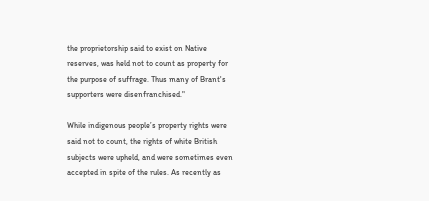the proprietorship said to exist on Native reserves, was held not to count as property for the purpose of suffrage. Thus many of Brant's supporters were disenfranchised."

While indigenous people’s property rights were said not to count, the rights of white British subjects were upheld, and were sometimes even accepted in spite of the rules. As recently as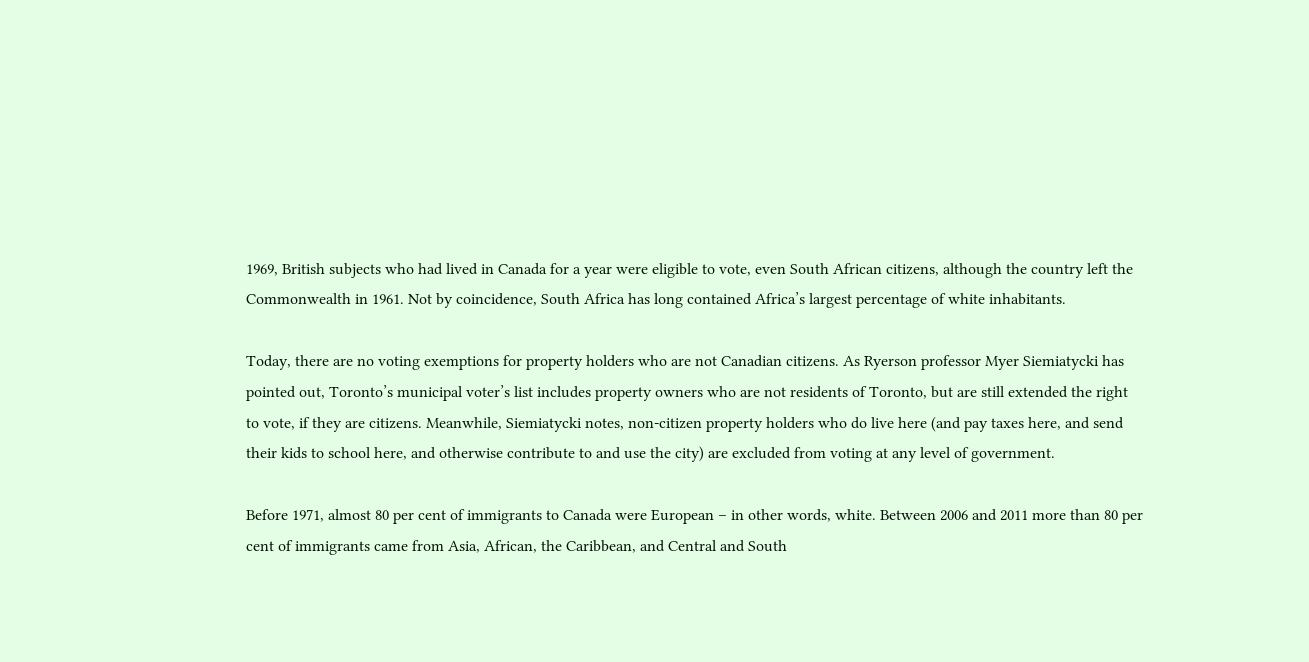1969, British subjects who had lived in Canada for a year were eligible to vote, even South African citizens, although the country left the Commonwealth in 1961. Not by coincidence, South Africa has long contained Africa’s largest percentage of white inhabitants.

Today, there are no voting exemptions for property holders who are not Canadian citizens. As Ryerson professor Myer Siemiatycki has pointed out, Toronto’s municipal voter’s list includes property owners who are not residents of Toronto, but are still extended the right to vote, if they are citizens. Meanwhile, Siemiatycki notes, non-citizen property holders who do live here (and pay taxes here, and send their kids to school here, and otherwise contribute to and use the city) are excluded from voting at any level of government.

Before 1971, almost 80 per cent of immigrants to Canada were European – in other words, white. Between 2006 and 2011 more than 80 per cent of immigrants came from Asia, African, the Caribbean, and Central and South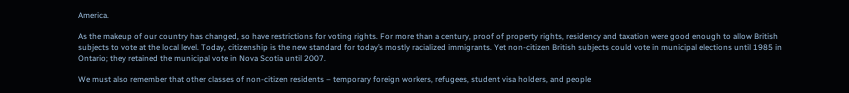America.

As the makeup of our country has changed, so have restrictions for voting rights. For more than a century, proof of property rights, residency and taxation were good enough to allow British subjects to vote at the local level. Today, citizenship is the new standard for today’s mostly racialized immigrants. Yet non-citizen British subjects could vote in municipal elections until 1985 in Ontario; they retained the municipal vote in Nova Scotia until 2007.

We must also remember that other classes of non-citizen residents – temporary foreign workers, refugees, student visa holders, and people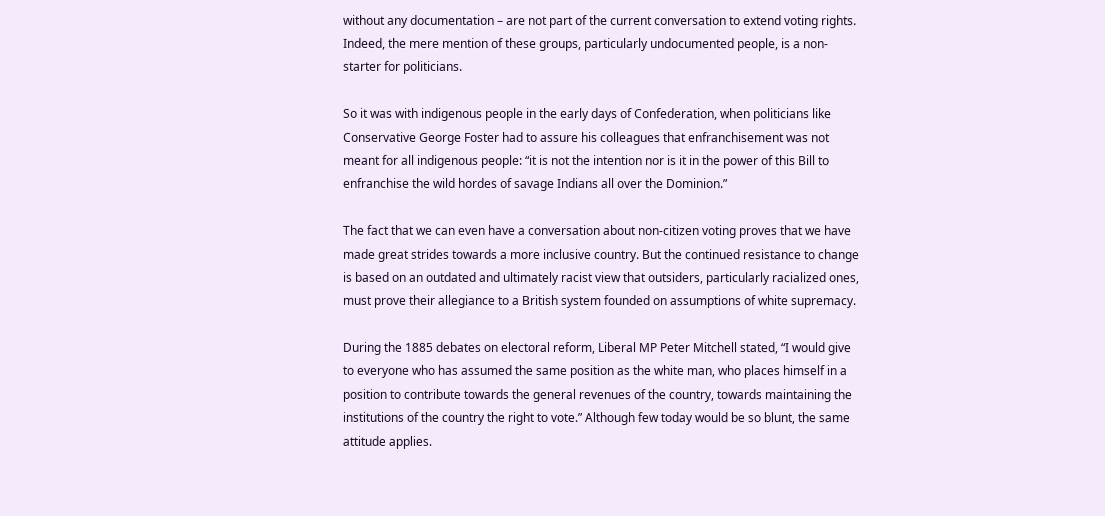without any documentation – are not part of the current conversation to extend voting rights. Indeed, the mere mention of these groups, particularly undocumented people, is a non-starter for politicians.

So it was with indigenous people in the early days of Confederation, when politicians like Conservative George Foster had to assure his colleagues that enfranchisement was not meant for all indigenous people: “it is not the intention nor is it in the power of this Bill to enfranchise the wild hordes of savage Indians all over the Dominion.”

The fact that we can even have a conversation about non-citizen voting proves that we have made great strides towards a more inclusive country. But the continued resistance to change is based on an outdated and ultimately racist view that outsiders, particularly racialized ones, must prove their allegiance to a British system founded on assumptions of white supremacy.

During the 1885 debates on electoral reform, Liberal MP Peter Mitchell stated, “I would give to everyone who has assumed the same position as the white man, who places himself in a position to contribute towards the general revenues of the country, towards maintaining the institutions of the country the right to vote.” Although few today would be so blunt, the same attitude applies.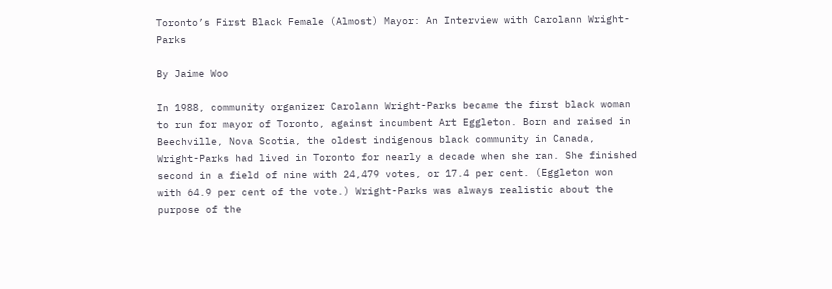Toronto’s First Black Female (Almost) Mayor: An Interview with Carolann Wright-Parks

By Jaime Woo

In 1988, community organizer Carolann Wright-Parks became the first black woman to run for mayor of Toronto, against incumbent Art Eggleton. Born and raised in Beechville, Nova Scotia, the oldest indigenous black community in Canada, Wright-Parks had lived in Toronto for nearly a decade when she ran. She finished second in a field of nine with 24,479 votes, or 17.4 per cent. (Eggleton won with 64.9 per cent of the vote.) Wright-Parks was always realistic about the purpose of the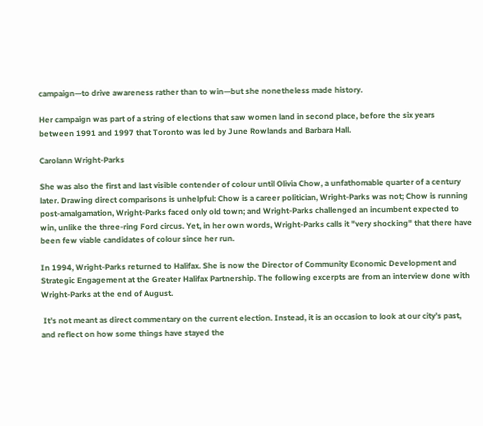campaign—to drive awareness rather than to win—but she nonetheless made history.

Her campaign was part of a string of elections that saw women land in second place, before the six years between 1991 and 1997 that Toronto was led by June Rowlands and Barbara Hall.

Carolann Wright-Parks

She was also the first and last visible contender of colour until Olivia Chow, a unfathomable quarter of a century later. Drawing direct comparisons is unhelpful: Chow is a career politician, Wright-Parks was not; Chow is running post-amalgamation, Wright-Parks faced only old town; and Wright-Parks challenged an incumbent expected to win, unlike the three-ring Ford circus. Yet, in her own words, Wright-Parks calls it "very shocking" that there have been few viable candidates of colour since her run.

In 1994, Wright-Parks returned to Halifax. She is now the Director of Community Economic Development and Strategic Engagement at the Greater Halifax Partnership. The following excerpts are from an interview done with Wright-Parks at the end of August.

 It’s not meant as direct commentary on the current election. Instead, it is an occasion to look at our city’s past, and reflect on how some things have stayed the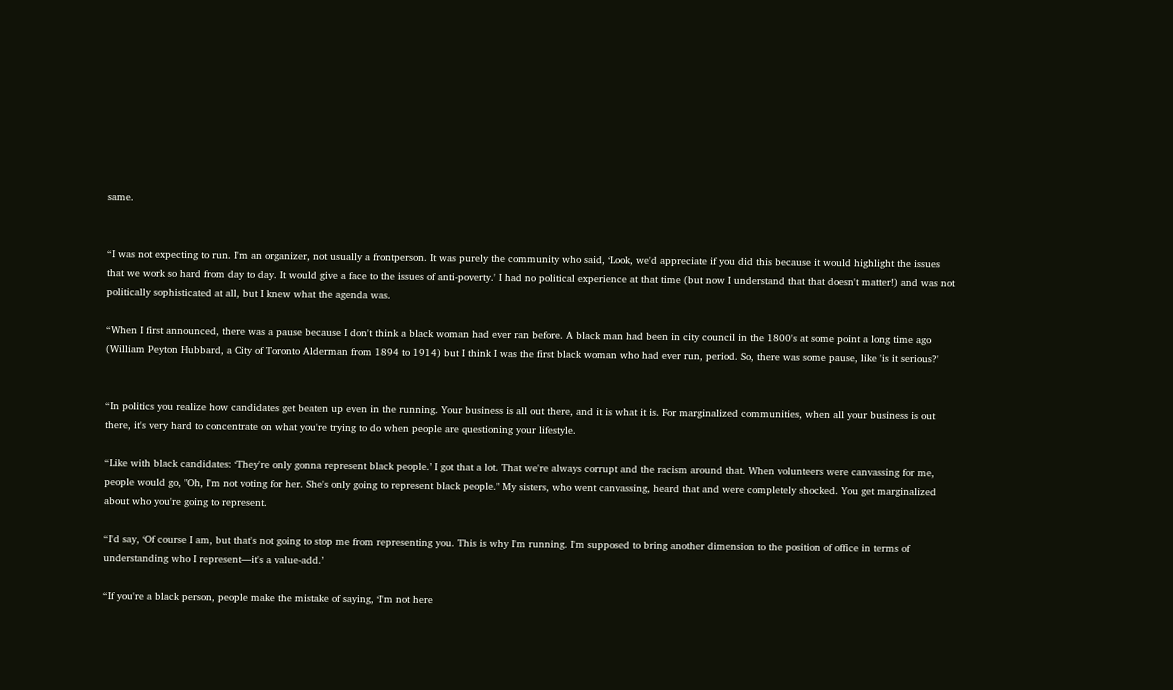same.


“I was not expecting to run. I'm an organizer, not usually a frontperson. It was purely the community who said, ‘Look, we'd appreciate if you did this because it would highlight the issues that we work so hard from day to day. It would give a face to the issues of anti-poverty.' I had no political experience at that time (but now I understand that that doesn't matter!) and was not politically sophisticated at all, but I knew what the agenda was.

“When I first announced, there was a pause because I don't think a black woman had ever ran before. A black man had been in city council in the 1800's at some point a long time ago (William Peyton Hubbard, a City of Toronto Alderman from 1894 to 1914) but I think I was the first black woman who had ever run, period. So, there was some pause, like 'is it serious?'


“In politics you realize how candidates get beaten up even in the running. Your business is all out there, and it is what it is. For marginalized communities, when all your business is out there, it's very hard to concentrate on what you're trying to do when people are questioning your lifestyle.

“Like with black candidates: ‘They're only gonna represent black people.’ I got that a lot. That we're always corrupt and the racism around that. When volunteers were canvassing for me, people would go, "Oh, I'm not voting for her. She's only going to represent black people." My sisters, who went canvassing, heard that and were completely shocked. You get marginalized about who you're going to represent.

“I'd say, ‘Of course I am, but that's not going to stop me from representing you. This is why I'm running. I'm supposed to bring another dimension to the position of office in terms of understanding who I represent—it's a value-add.’

“If you're a black person, people make the mistake of saying, ‘I'm not here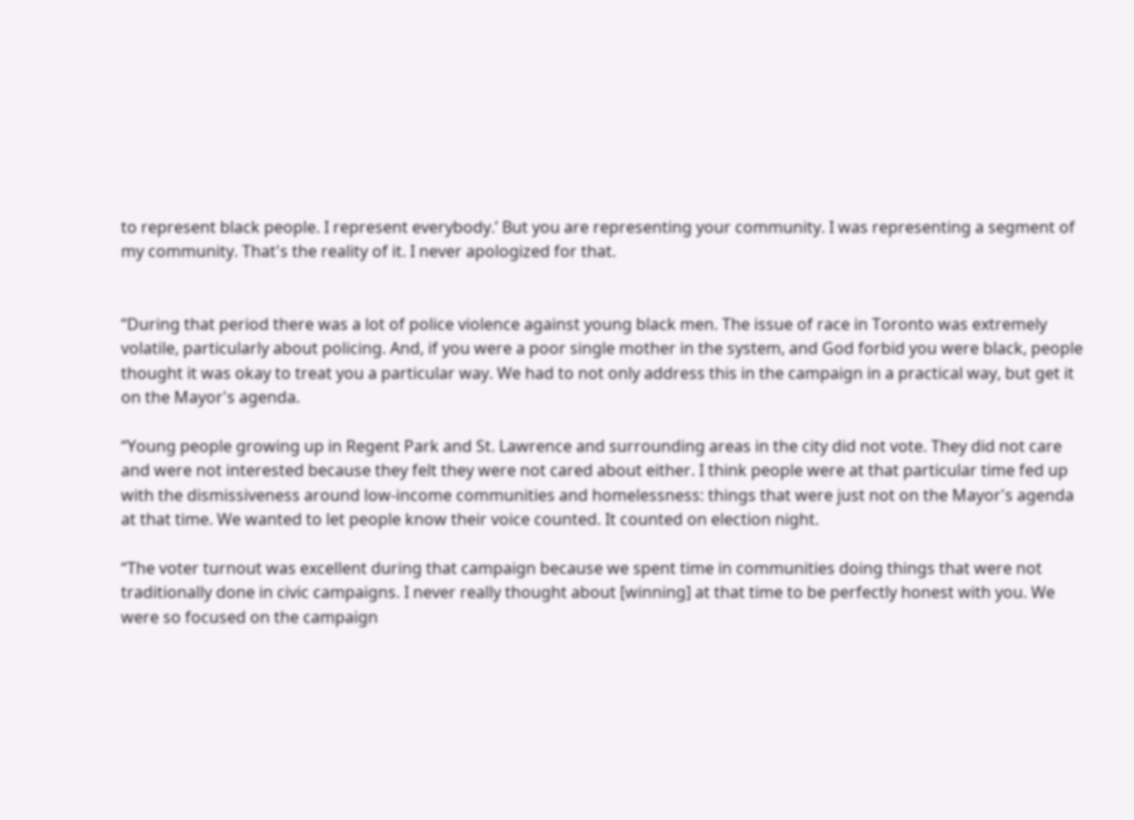to represent black people. I represent everybody.’ But you are representing your community. I was representing a segment of my community. That's the reality of it. I never apologized for that.


“During that period there was a lot of police violence against young black men. The issue of race in Toronto was extremely volatile, particularly about policing. And, if you were a poor single mother in the system, and God forbid you were black, people thought it was okay to treat you a particular way. We had to not only address this in the campaign in a practical way, but get it on the Mayor's agenda.

“Young people growing up in Regent Park and St. Lawrence and surrounding areas in the city did not vote. They did not care and were not interested because they felt they were not cared about either. I think people were at that particular time fed up with the dismissiveness around low-income communities and homelessness: things that were just not on the Mayor's agenda at that time. We wanted to let people know their voice counted. It counted on election night.

“The voter turnout was excellent during that campaign because we spent time in communities doing things that were not traditionally done in civic campaigns. I never really thought about [winning] at that time to be perfectly honest with you. We were so focused on the campaign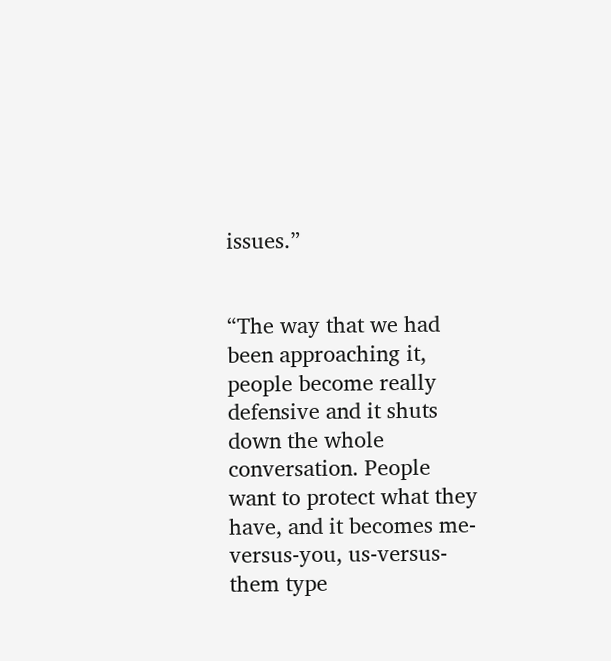issues.”


“The way that we had been approaching it, people become really defensive and it shuts down the whole conversation. People want to protect what they have, and it becomes me-versus-you, us-versus-them type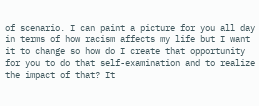of scenario. I can paint a picture for you all day in terms of how racism affects my life but I want it to change so how do I create that opportunity for you to do that self-examination and to realize the impact of that? It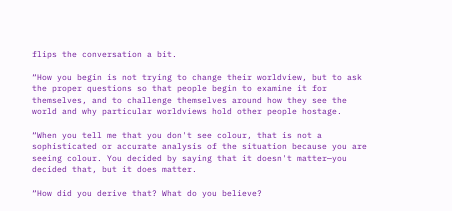flips the conversation a bit.

“How you begin is not trying to change their worldview, but to ask the proper questions so that people begin to examine it for themselves, and to challenge themselves around how they see the world and why particular worldviews hold other people hostage.

“When you tell me that you don't see colour, that is not a sophisticated or accurate analysis of the situation because you are seeing colour. You decided by saying that it doesn't matter—you decided that, but it does matter.

“How did you derive that? What do you believe?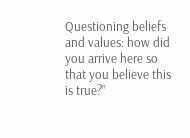Questioning beliefs and values: how did you arrive here so that you believe this is true?”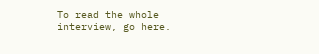To read the whole interview, go here.